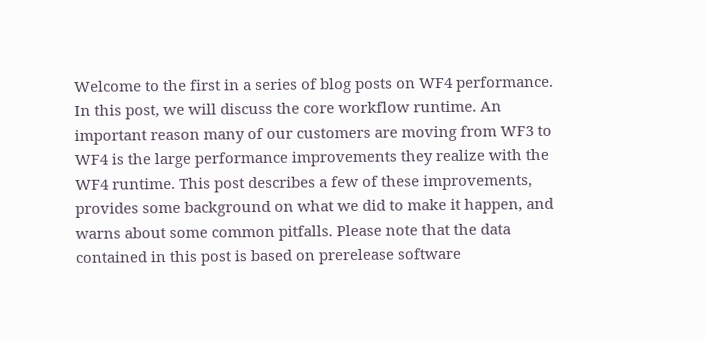Welcome to the first in a series of blog posts on WF4 performance. In this post, we will discuss the core workflow runtime. An important reason many of our customers are moving from WF3 to WF4 is the large performance improvements they realize with the WF4 runtime. This post describes a few of these improvements, provides some background on what we did to make it happen, and warns about some common pitfalls. Please note that the data contained in this post is based on prerelease software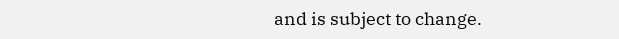and is subject to change.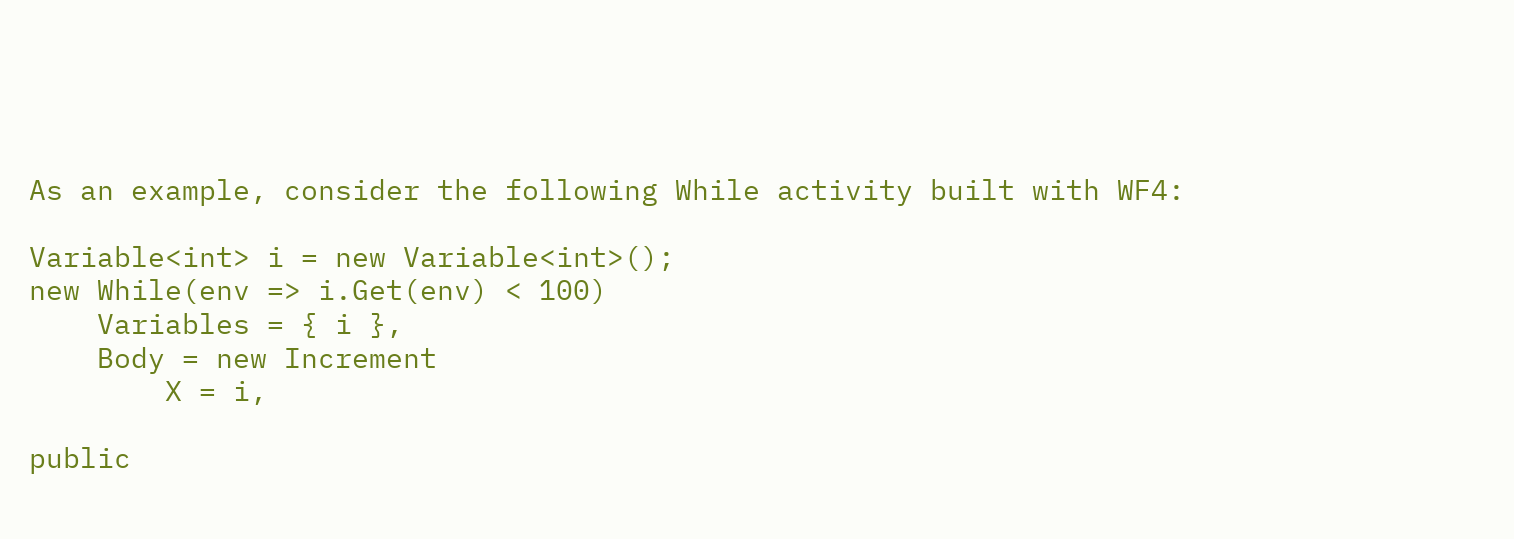As an example, consider the following While activity built with WF4:

Variable<int> i = new Variable<int>();
new While(env => i.Get(env) < 100)
    Variables = { i },
    Body = new Increment
        X = i,

public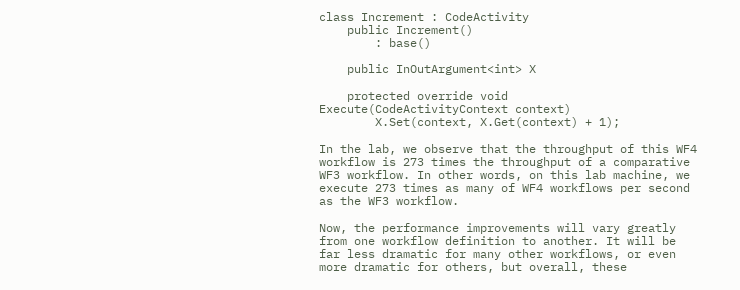class Increment : CodeActivity
    public Increment()
        : base()

    public InOutArgument<int> X

    protected override void Execute(CodeActivityContext context)
        X.Set(context, X.Get(context) + 1);

In the lab, we observe that the throughput of this WF4 workflow is 273 times the throughput of a comparative WF3 workflow. In other words, on this lab machine, we execute 273 times as many of WF4 workflows per second as the WF3 workflow.

Now, the performance improvements will vary greatly from one workflow definition to another. It will be far less dramatic for many other workflows, or even more dramatic for others, but overall, these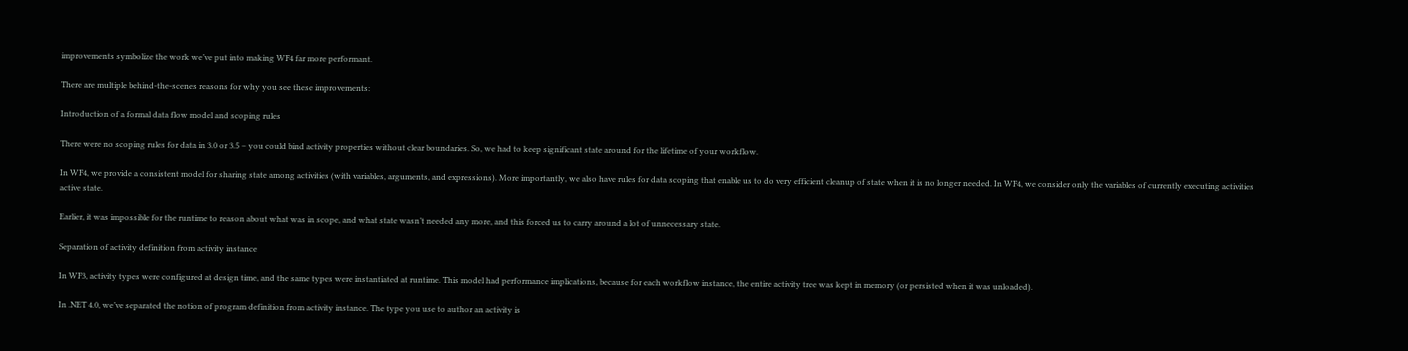improvements symbolize the work we’ve put into making WF4 far more performant.

There are multiple behind-the-scenes reasons for why you see these improvements:

Introduction of a formal data flow model and scoping rules

There were no scoping rules for data in 3.0 or 3.5 – you could bind activity properties without clear boundaries. So, we had to keep significant state around for the lifetime of your workflow.

In WF4, we provide a consistent model for sharing state among activities (with variables, arguments, and expressions). More importantly, we also have rules for data scoping that enable us to do very efficient cleanup of state when it is no longer needed. In WF4, we consider only the variables of currently executing activities active state.

Earlier, it was impossible for the runtime to reason about what was in scope, and what state wasn’t needed any more, and this forced us to carry around a lot of unnecessary state.

Separation of activity definition from activity instance

In WF3, activity types were configured at design time, and the same types were instantiated at runtime. This model had performance implications, because for each workflow instance, the entire activity tree was kept in memory (or persisted when it was unloaded).

In .NET 4.0, we’ve separated the notion of program definition from activity instance. The type you use to author an activity is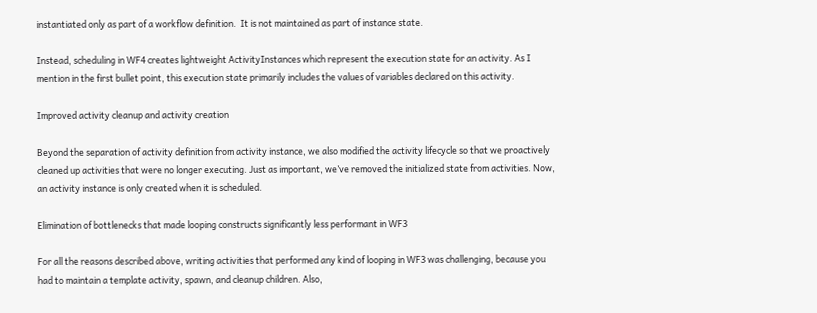instantiated only as part of a workflow definition.  It is not maintained as part of instance state.

Instead, scheduling in WF4 creates lightweight ActivityInstances which represent the execution state for an activity. As I mention in the first bullet point, this execution state primarily includes the values of variables declared on this activity.

Improved activity cleanup and activity creation

Beyond the separation of activity definition from activity instance, we also modified the activity lifecycle so that we proactively cleaned up activities that were no longer executing. Just as important, we’ve removed the initialized state from activities. Now, an activity instance is only created when it is scheduled.

Elimination of bottlenecks that made looping constructs significantly less performant in WF3

For all the reasons described above, writing activities that performed any kind of looping in WF3 was challenging, because you had to maintain a template activity, spawn, and cleanup children. Also,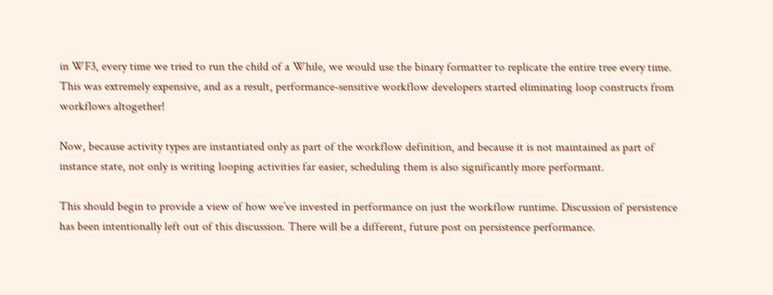in WF3, every time we tried to run the child of a While, we would use the binary formatter to replicate the entire tree every time. This was extremely expensive, and as a result, performance-sensitive workflow developers started eliminating loop constructs from workflows altogether!

Now, because activity types are instantiated only as part of the workflow definition, and because it is not maintained as part of instance state, not only is writing looping activities far easier, scheduling them is also significantly more performant.

This should begin to provide a view of how we’ve invested in performance on just the workflow runtime. Discussion of persistence has been intentionally left out of this discussion. There will be a different, future post on persistence performance.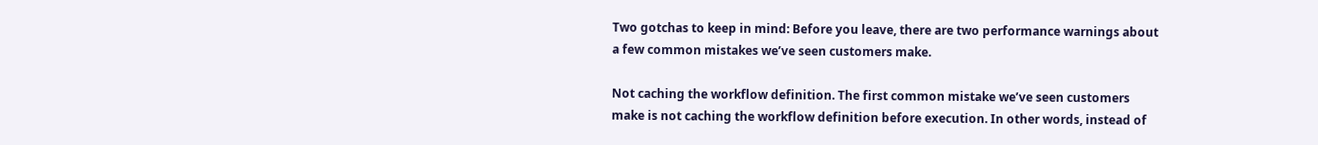Two gotchas to keep in mind: Before you leave, there are two performance warnings about a few common mistakes we’ve seen customers make.

Not caching the workflow definition. The first common mistake we’ve seen customers make is not caching the workflow definition before execution. In other words, instead of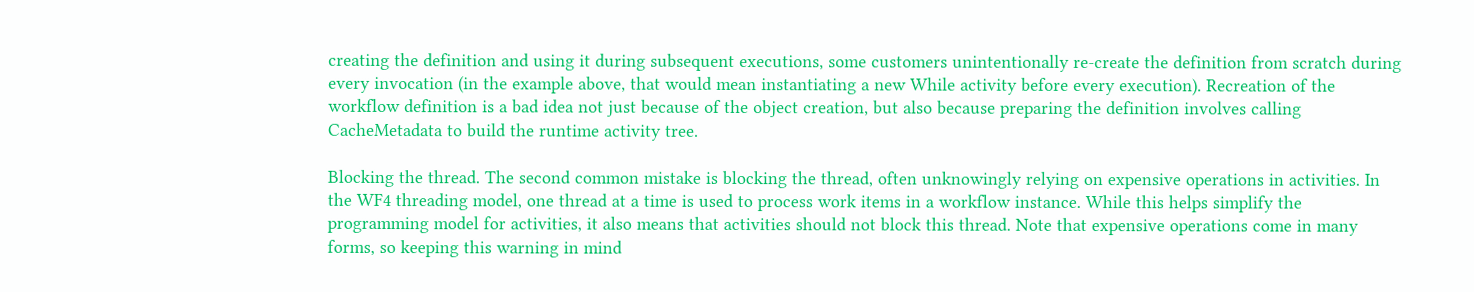creating the definition and using it during subsequent executions, some customers unintentionally re-create the definition from scratch during every invocation (in the example above, that would mean instantiating a new While activity before every execution). Recreation of the workflow definition is a bad idea not just because of the object creation, but also because preparing the definition involves calling CacheMetadata to build the runtime activity tree.

Blocking the thread. The second common mistake is blocking the thread, often unknowingly relying on expensive operations in activities. In the WF4 threading model, one thread at a time is used to process work items in a workflow instance. While this helps simplify the programming model for activities, it also means that activities should not block this thread. Note that expensive operations come in many forms, so keeping this warning in mind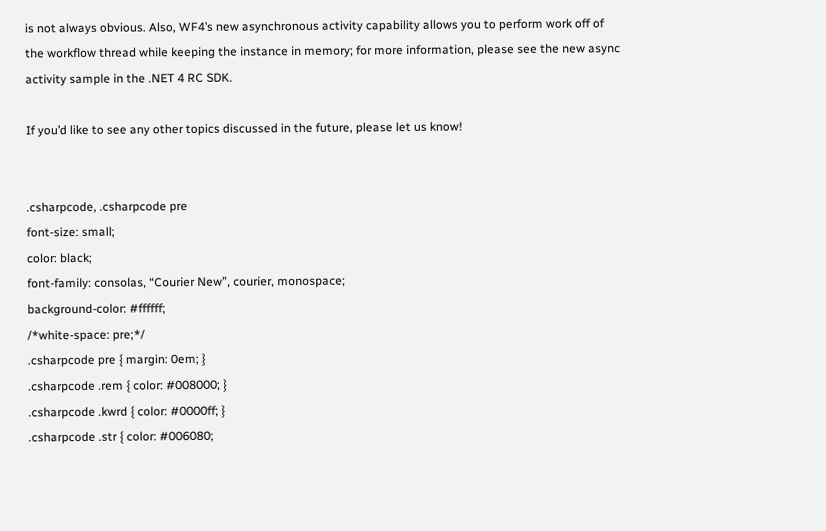is not always obvious. Also, WF4’s new asynchronous activity capability allows you to perform work off of the workflow thread while keeping the instance in memory; for more information, please see the new async activity sample in the .NET 4 RC SDK.

If you’d like to see any other topics discussed in the future, please let us know!


.csharpcode, .csharpcode pre
font-size: small;
color: black;
font-family: consolas, “Courier New”, courier, monospace;
background-color: #ffffff;
/*white-space: pre;*/
.csharpcode pre { margin: 0em; }
.csharpcode .rem { color: #008000; }
.csharpcode .kwrd { color: #0000ff; }
.csharpcode .str { color: #006080;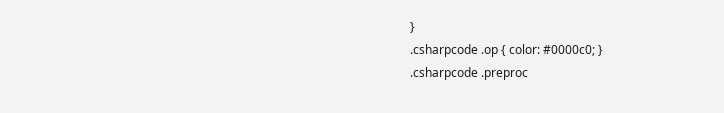}
.csharpcode .op { color: #0000c0; }
.csharpcode .preproc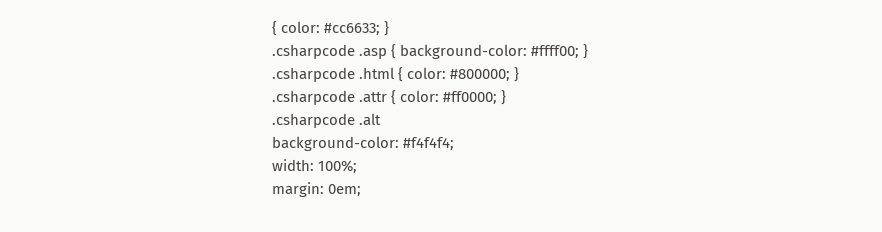{ color: #cc6633; }
.csharpcode .asp { background-color: #ffff00; }
.csharpcode .html { color: #800000; }
.csharpcode .attr { color: #ff0000; }
.csharpcode .alt
background-color: #f4f4f4;
width: 100%;
margin: 0em;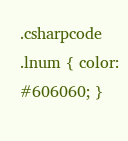.csharpcode .lnum { color: #606060; }